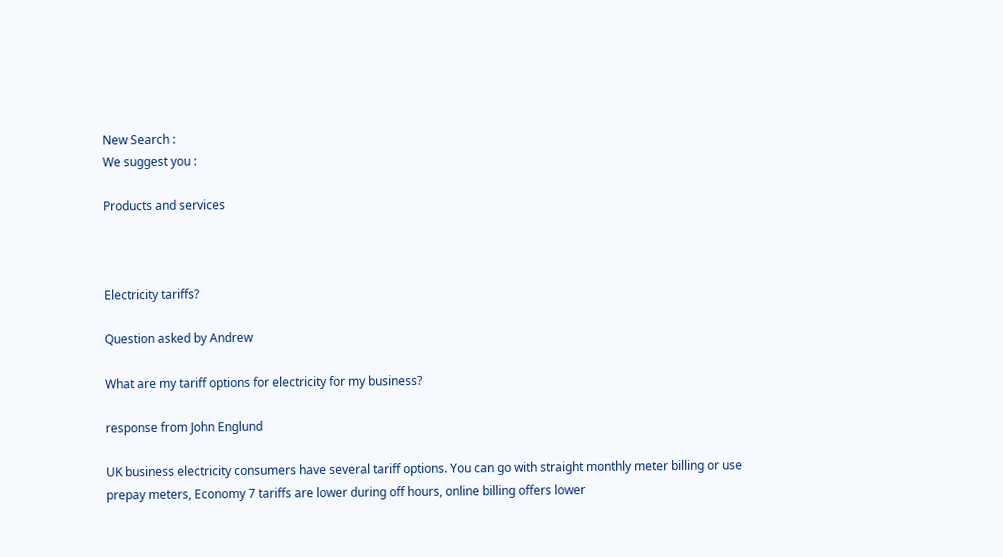New Search :
We suggest you :

Products and services



Electricity tariffs?

Question asked by Andrew

What are my tariff options for electricity for my business?

response from John Englund

UK business electricity consumers have several tariff options. You can go with straight monthly meter billing or use prepay meters, Economy 7 tariffs are lower during off hours, online billing offers lower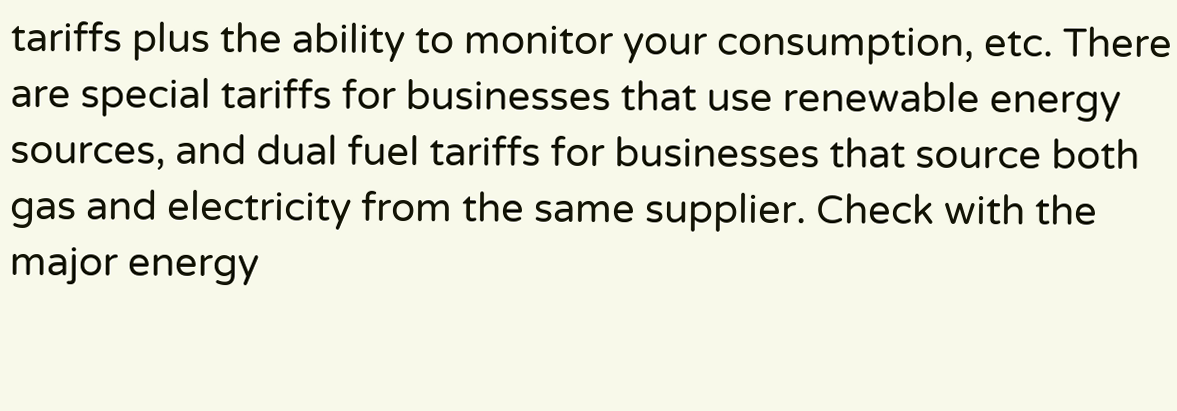tariffs plus the ability to monitor your consumption, etc. There are special tariffs for businesses that use renewable energy sources, and dual fuel tariffs for businesses that source both gas and electricity from the same supplier. Check with the major energy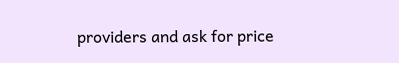providers and ask for price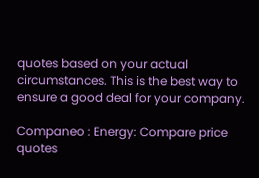quotes based on your actual circumstances. This is the best way to ensure a good deal for your company.

Companeo : Energy: Compare price quotes